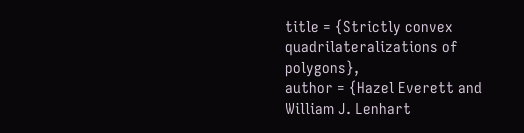title = {Strictly convex quadrilateralizations of polygons},
author = {Hazel Everett and William J. Lenhart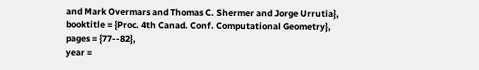and Mark Overmars and Thomas C. Shermer and Jorge Urrutia},
booktitle = {Proc. 4th Canad. Conf. Computational Geometry},
pages = {77--82},
year =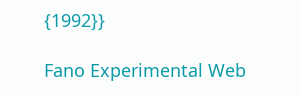{1992}}

Fano Experimental Web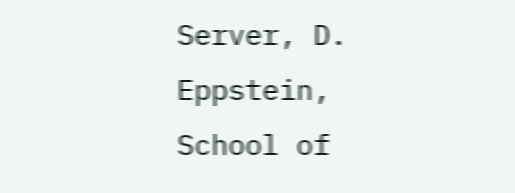Server, D. Eppstein, School of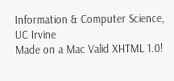Information & Computer Science, UC Irvine
Made on a Mac Valid XHTML 1.0!